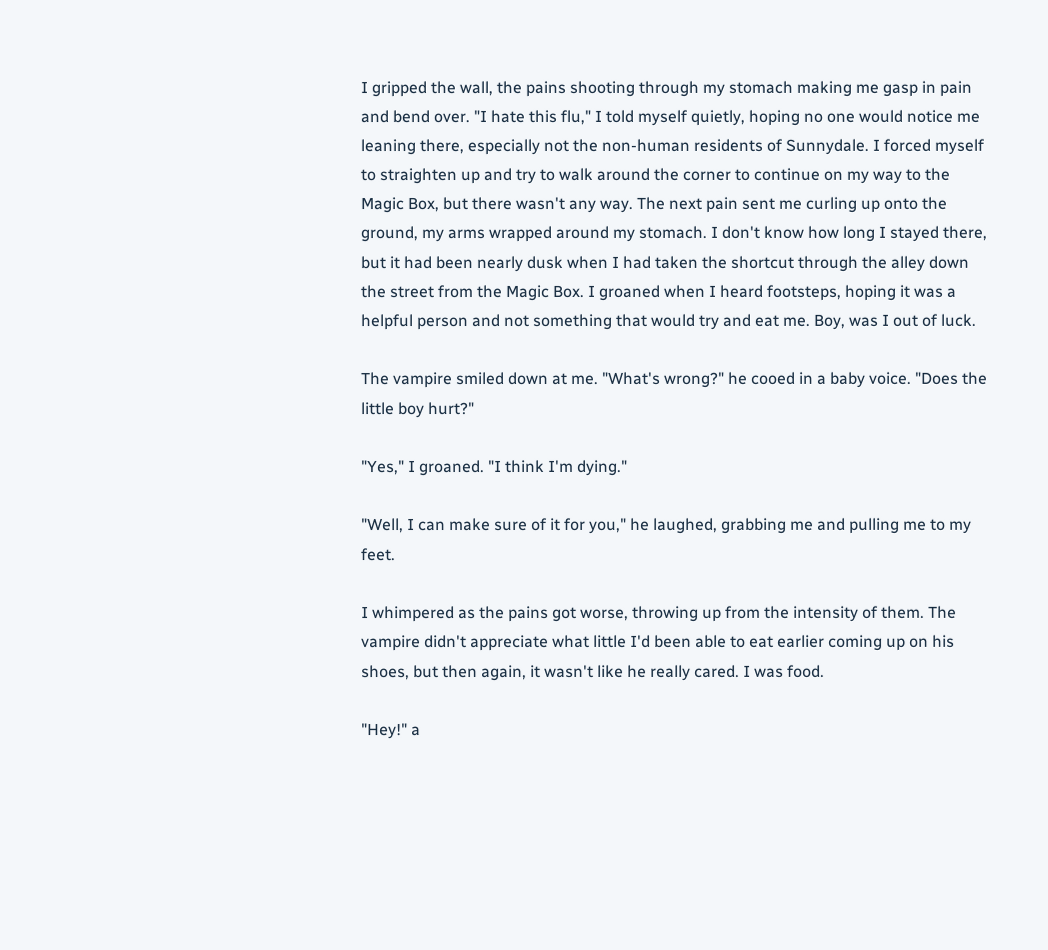I gripped the wall, the pains shooting through my stomach making me gasp in pain and bend over. "I hate this flu," I told myself quietly, hoping no one would notice me leaning there, especially not the non-human residents of Sunnydale. I forced myself to straighten up and try to walk around the corner to continue on my way to the Magic Box, but there wasn't any way. The next pain sent me curling up onto the ground, my arms wrapped around my stomach. I don't know how long I stayed there, but it had been nearly dusk when I had taken the shortcut through the alley down the street from the Magic Box. I groaned when I heard footsteps, hoping it was a helpful person and not something that would try and eat me. Boy, was I out of luck.

The vampire smiled down at me. "What's wrong?" he cooed in a baby voice. "Does the little boy hurt?"

"Yes," I groaned. "I think I'm dying."

"Well, I can make sure of it for you," he laughed, grabbing me and pulling me to my feet.

I whimpered as the pains got worse, throwing up from the intensity of them. The vampire didn't appreciate what little I'd been able to eat earlier coming up on his shoes, but then again, it wasn't like he really cared. I was food.

"Hey!" a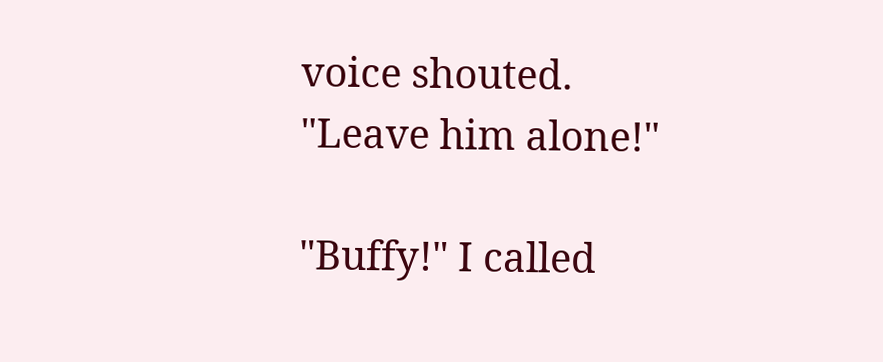voice shouted. "Leave him alone!"

"Buffy!" I called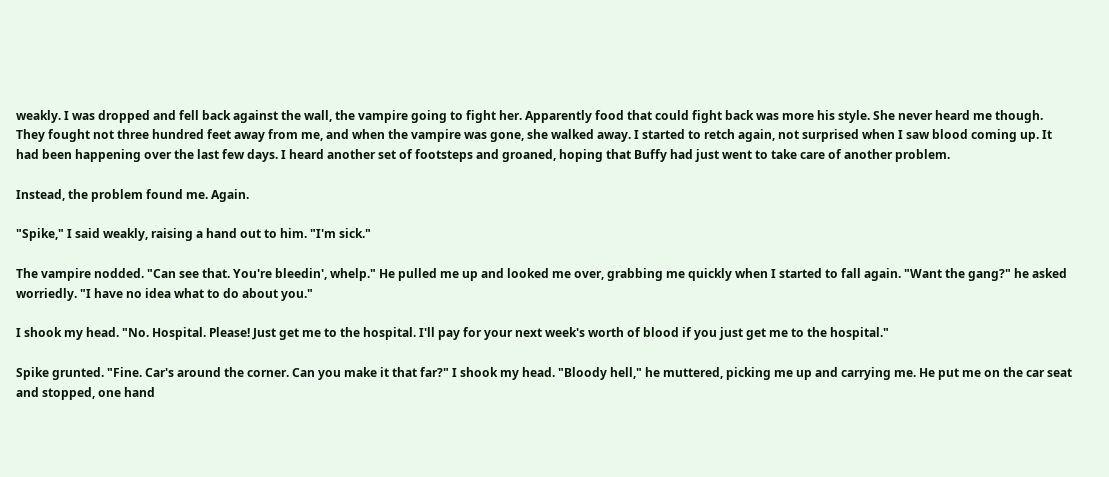weakly. I was dropped and fell back against the wall, the vampire going to fight her. Apparently food that could fight back was more his style. She never heard me though. They fought not three hundred feet away from me, and when the vampire was gone, she walked away. I started to retch again, not surprised when I saw blood coming up. It had been happening over the last few days. I heard another set of footsteps and groaned, hoping that Buffy had just went to take care of another problem.

Instead, the problem found me. Again.

"Spike," I said weakly, raising a hand out to him. "I'm sick."

The vampire nodded. "Can see that. You're bleedin', whelp." He pulled me up and looked me over, grabbing me quickly when I started to fall again. "Want the gang?" he asked worriedly. "I have no idea what to do about you."

I shook my head. "No. Hospital. Please! Just get me to the hospital. I'll pay for your next week's worth of blood if you just get me to the hospital."

Spike grunted. "Fine. Car's around the corner. Can you make it that far?" I shook my head. "Bloody hell," he muttered, picking me up and carrying me. He put me on the car seat and stopped, one hand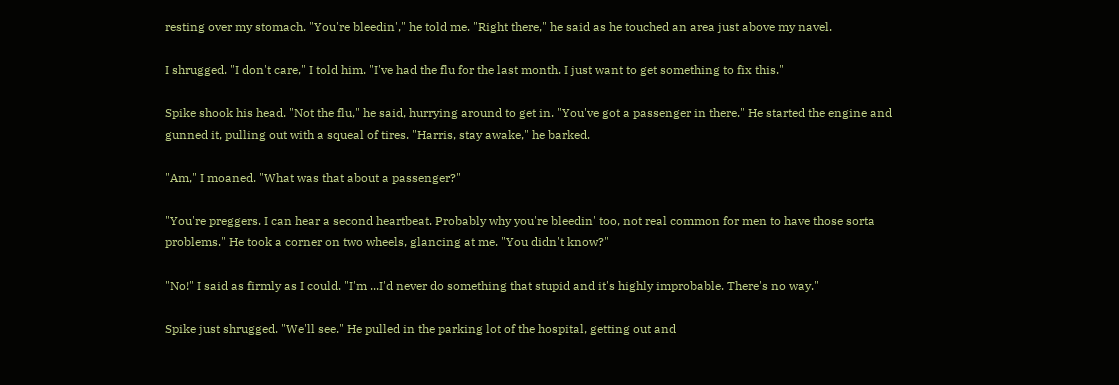resting over my stomach. "You're bleedin'," he told me. "Right there," he said as he touched an area just above my navel.

I shrugged. "I don't care," I told him. "I've had the flu for the last month. I just want to get something to fix this."

Spike shook his head. "Not the flu," he said, hurrying around to get in. "You've got a passenger in there." He started the engine and gunned it, pulling out with a squeal of tires. "Harris, stay awake," he barked.

"Am," I moaned. "What was that about a passenger?"

"You're preggers. I can hear a second heartbeat. Probably why you're bleedin' too, not real common for men to have those sorta problems." He took a corner on two wheels, glancing at me. "You didn't know?"

"No!" I said as firmly as I could. "I'm ...I'd never do something that stupid and it's highly improbable. There's no way."

Spike just shrugged. "We'll see." He pulled in the parking lot of the hospital, getting out and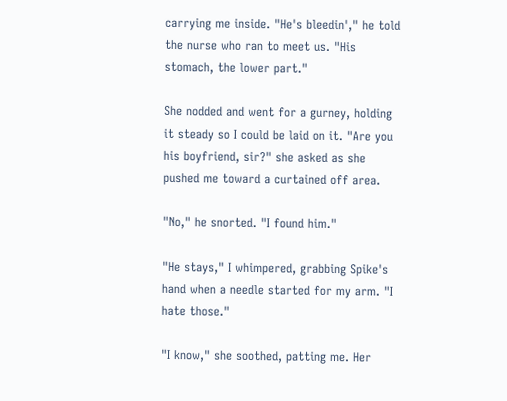carrying me inside. "He's bleedin'," he told the nurse who ran to meet us. "His stomach, the lower part."

She nodded and went for a gurney, holding it steady so I could be laid on it. "Are you his boyfriend, sir?" she asked as she pushed me toward a curtained off area.

"No," he snorted. "I found him."

"He stays," I whimpered, grabbing Spike's hand when a needle started for my arm. "I hate those."

"I know," she soothed, patting me. Her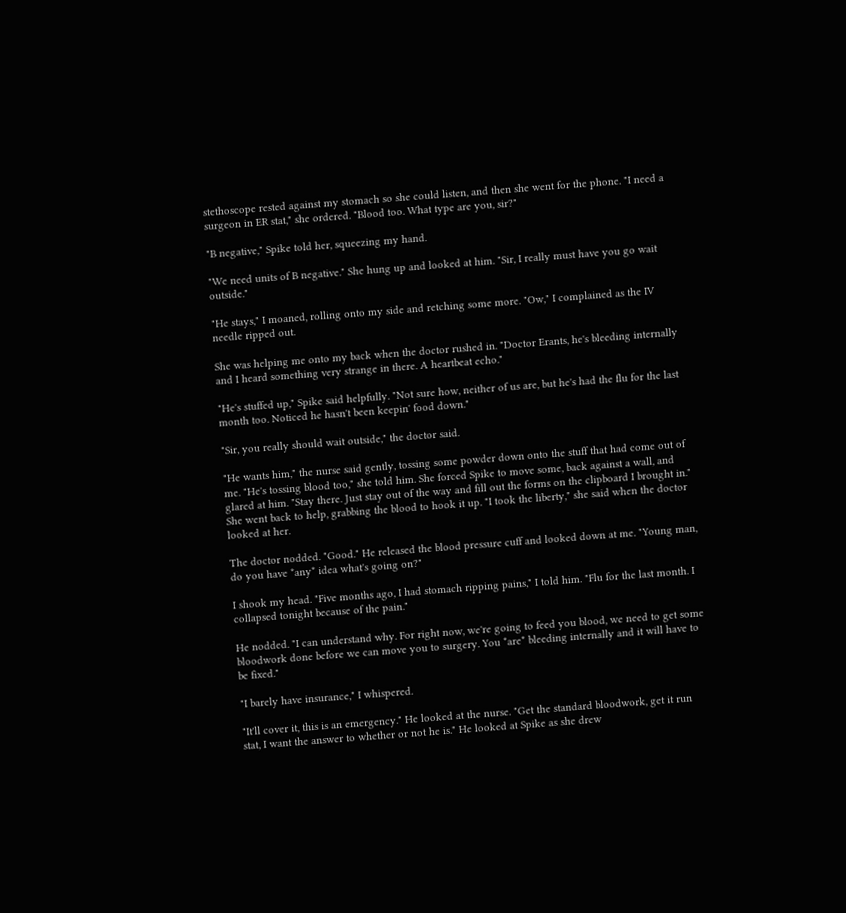stethoscope rested against my stomach so she could listen, and then she went for the phone. "I need a surgeon in ER stat," she ordered. "Blood too. What type are you, sir?"

"B negative," Spike told her, squeezing my hand.

"We need units of B negative." She hung up and looked at him. "Sir, I really must have you go wait outside."

"He stays," I moaned, rolling onto my side and retching some more. "Ow," I complained as the IV needle ripped out.

She was helping me onto my back when the doctor rushed in. "Doctor Erants, he's bleeding internally and I heard something very strange in there. A heartbeat echo."

"He's stuffed up," Spike said helpfully. "Not sure how, neither of us are, but he's had the flu for the last month too. Noticed he hasn't been keepin' food down."

"Sir, you really should wait outside," the doctor said.

"He wants him," the nurse said gently, tossing some powder down onto the stuff that had come out of me. "He's tossing blood too," she told him. She forced Spike to move some, back against a wall, and glared at him. "Stay there. Just stay out of the way and fill out the forms on the clipboard I brought in." She went back to help, grabbing the blood to hook it up. "I took the liberty," she said when the doctor looked at her.

The doctor nodded. "Good." He released the blood pressure cuff and looked down at me. "Young man, do you have *any* idea what's going on?"

I shook my head. "Five months ago, I had stomach ripping pains," I told him. "Flu for the last month. I collapsed tonight because of the pain."

He nodded. "I can understand why. For right now, we're going to feed you blood, we need to get some bloodwork done before we can move you to surgery. You *are* bleeding internally and it will have to be fixed."

"I barely have insurance," I whispered.

"It'll cover it, this is an emergency." He looked at the nurse. "Get the standard bloodwork, get it run stat, I want the answer to whether or not he is." He looked at Spike as she drew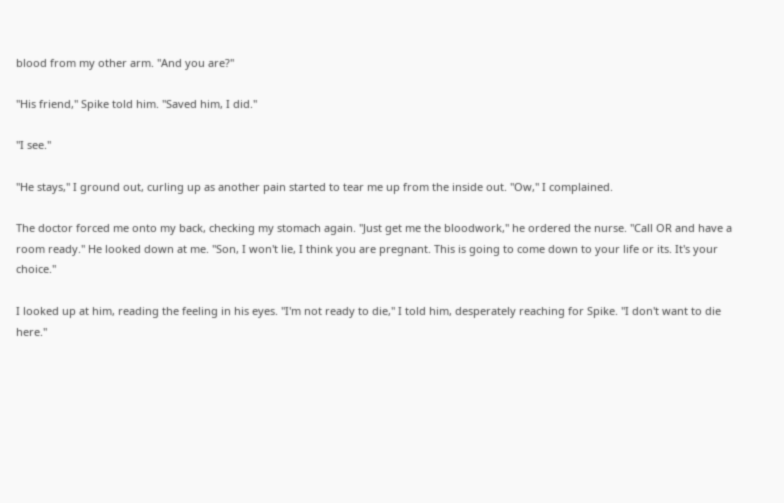blood from my other arm. "And you are?"

"His friend," Spike told him. "Saved him, I did."

"I see."

"He stays," I ground out, curling up as another pain started to tear me up from the inside out. "Ow," I complained.

The doctor forced me onto my back, checking my stomach again. "Just get me the bloodwork," he ordered the nurse. "Call OR and have a room ready." He looked down at me. "Son, I won't lie, I think you are pregnant. This is going to come down to your life or its. It's your choice."

I looked up at him, reading the feeling in his eyes. "I'm not ready to die," I told him, desperately reaching for Spike. "I don't want to die here."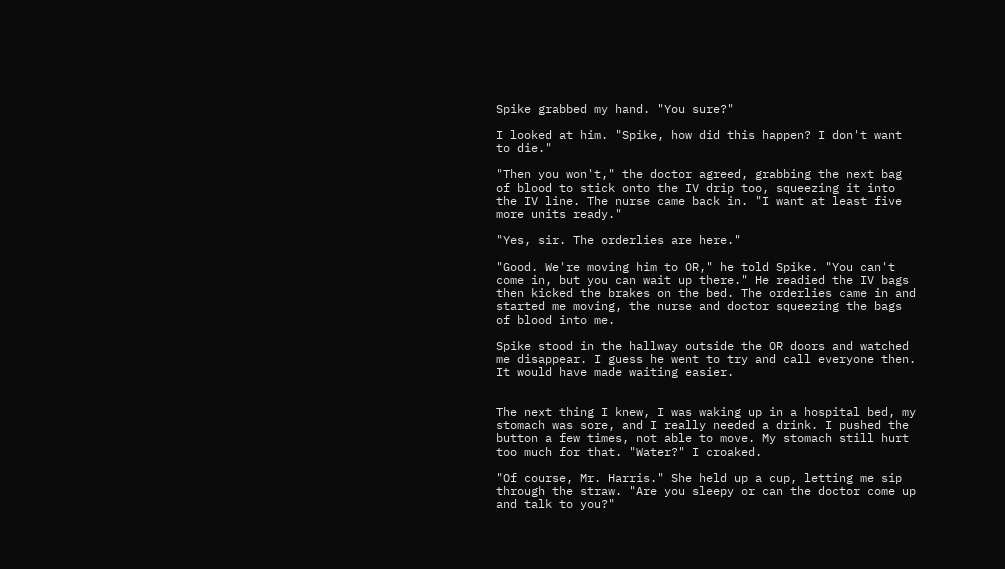Spike grabbed my hand. "You sure?"

I looked at him. "Spike, how did this happen? I don't want to die."

"Then you won't," the doctor agreed, grabbing the next bag of blood to stick onto the IV drip too, squeezing it into the IV line. The nurse came back in. "I want at least five more units ready."

"Yes, sir. The orderlies are here."

"Good. We're moving him to OR," he told Spike. "You can't come in, but you can wait up there." He readied the IV bags then kicked the brakes on the bed. The orderlies came in and started me moving, the nurse and doctor squeezing the bags of blood into me.

Spike stood in the hallway outside the OR doors and watched me disappear. I guess he went to try and call everyone then. It would have made waiting easier.


The next thing I knew, I was waking up in a hospital bed, my stomach was sore, and I really needed a drink. I pushed the button a few times, not able to move. My stomach still hurt too much for that. "Water?" I croaked.

"Of course, Mr. Harris." She held up a cup, letting me sip through the straw. "Are you sleepy or can the doctor come up and talk to you?"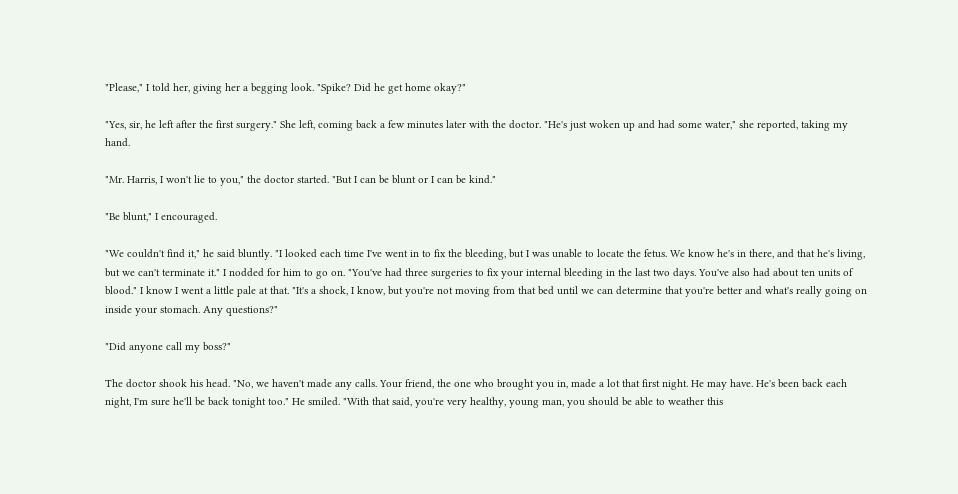"Please," I told her, giving her a begging look. "Spike? Did he get home okay?"

"Yes, sir, he left after the first surgery." She left, coming back a few minutes later with the doctor. "He's just woken up and had some water," she reported, taking my hand.

"Mr. Harris, I won't lie to you," the doctor started. "But I can be blunt or I can be kind."

"Be blunt," I encouraged.

"We couldn't find it," he said bluntly. "I looked each time I've went in to fix the bleeding, but I was unable to locate the fetus. We know he's in there, and that he's living, but we can't terminate it." I nodded for him to go on. "You've had three surgeries to fix your internal bleeding in the last two days. You've also had about ten units of blood." I know I went a little pale at that. "It's a shock, I know, but you're not moving from that bed until we can determine that you're better and what's really going on inside your stomach. Any questions?"

"Did anyone call my boss?"

The doctor shook his head. "No, we haven't made any calls. Your friend, the one who brought you in, made a lot that first night. He may have. He's been back each night, I'm sure he'll be back tonight too." He smiled. "With that said, you're very healthy, young man, you should be able to weather this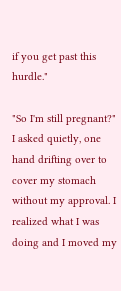if you get past this hurdle."

"So I'm still pregnant?" I asked quietly, one hand drifting over to cover my stomach without my approval. I realized what I was doing and I moved my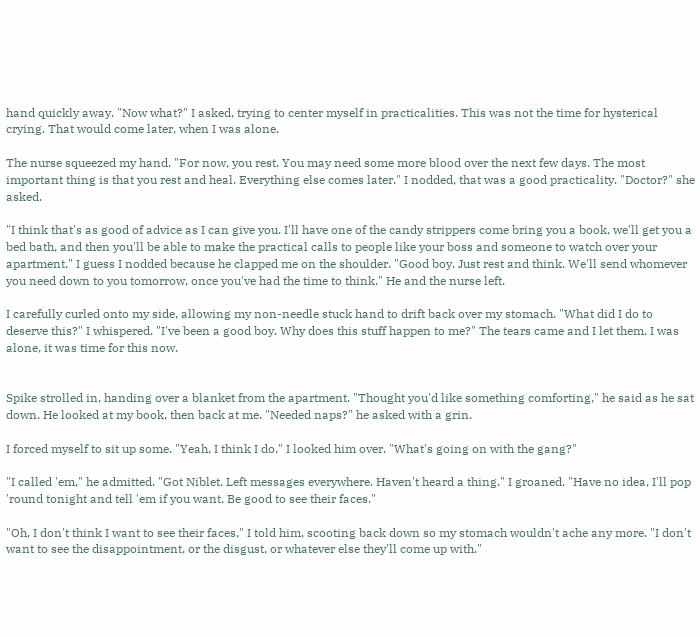hand quickly away. "Now what?" I asked, trying to center myself in practicalities. This was not the time for hysterical crying. That would come later, when I was alone.

The nurse squeezed my hand. "For now, you rest. You may need some more blood over the next few days. The most important thing is that you rest and heal. Everything else comes later." I nodded, that was a good practicality. "Doctor?" she asked.

"I think that's as good of advice as I can give you. I'll have one of the candy strippers come bring you a book, we'll get you a bed bath, and then you'll be able to make the practical calls to people like your boss and someone to watch over your apartment." I guess I nodded because he clapped me on the shoulder. "Good boy. Just rest and think. We'll send whomever you need down to you tomorrow, once you've had the time to think." He and the nurse left.

I carefully curled onto my side, allowing my non-needle stuck hand to drift back over my stomach. "What did I do to deserve this?" I whispered. "I've been a good boy. Why does this stuff happen to me?" The tears came and I let them. I was alone, it was time for this now.


Spike strolled in, handing over a blanket from the apartment. "Thought you'd like something comforting," he said as he sat down. He looked at my book, then back at me. "Needed naps?" he asked with a grin.

I forced myself to sit up some. "Yeah, I think I do." I looked him over. "What's going on with the gang?"

"I called 'em," he admitted. "Got Niblet. Left messages everywhere. Haven't heard a thing." I groaned. "Have no idea, I'll pop 'round tonight and tell 'em if you want. Be good to see their faces."

"Oh, I don't think I want to see their faces," I told him, scooting back down so my stomach wouldn't ache any more. "I don't want to see the disappointment, or the disgust, or whatever else they'll come up with."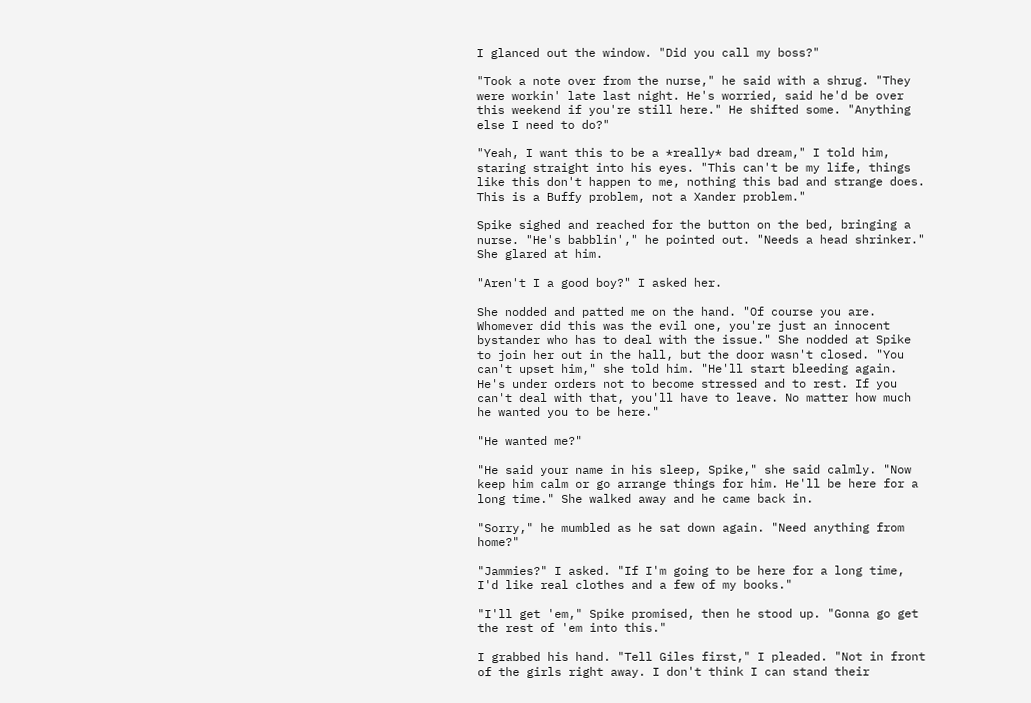I glanced out the window. "Did you call my boss?"

"Took a note over from the nurse," he said with a shrug. "They were workin' late last night. He's worried, said he'd be over this weekend if you're still here." He shifted some. "Anything else I need to do?"

"Yeah, I want this to be a *really* bad dream," I told him, staring straight into his eyes. "This can't be my life, things like this don't happen to me, nothing this bad and strange does. This is a Buffy problem, not a Xander problem."

Spike sighed and reached for the button on the bed, bringing a nurse. "He's babblin'," he pointed out. "Needs a head shrinker." She glared at him.

"Aren't I a good boy?" I asked her.

She nodded and patted me on the hand. "Of course you are. Whomever did this was the evil one, you're just an innocent bystander who has to deal with the issue." She nodded at Spike to join her out in the hall, but the door wasn't closed. "You can't upset him," she told him. "He'll start bleeding again. He's under orders not to become stressed and to rest. If you can't deal with that, you'll have to leave. No matter how much he wanted you to be here."

"He wanted me?"

"He said your name in his sleep, Spike," she said calmly. "Now keep him calm or go arrange things for him. He'll be here for a long time." She walked away and he came back in.

"Sorry," he mumbled as he sat down again. "Need anything from home?"

"Jammies?" I asked. "If I'm going to be here for a long time, I'd like real clothes and a few of my books."

"I'll get 'em," Spike promised, then he stood up. "Gonna go get the rest of 'em into this."

I grabbed his hand. "Tell Giles first," I pleaded. "Not in front of the girls right away. I don't think I can stand their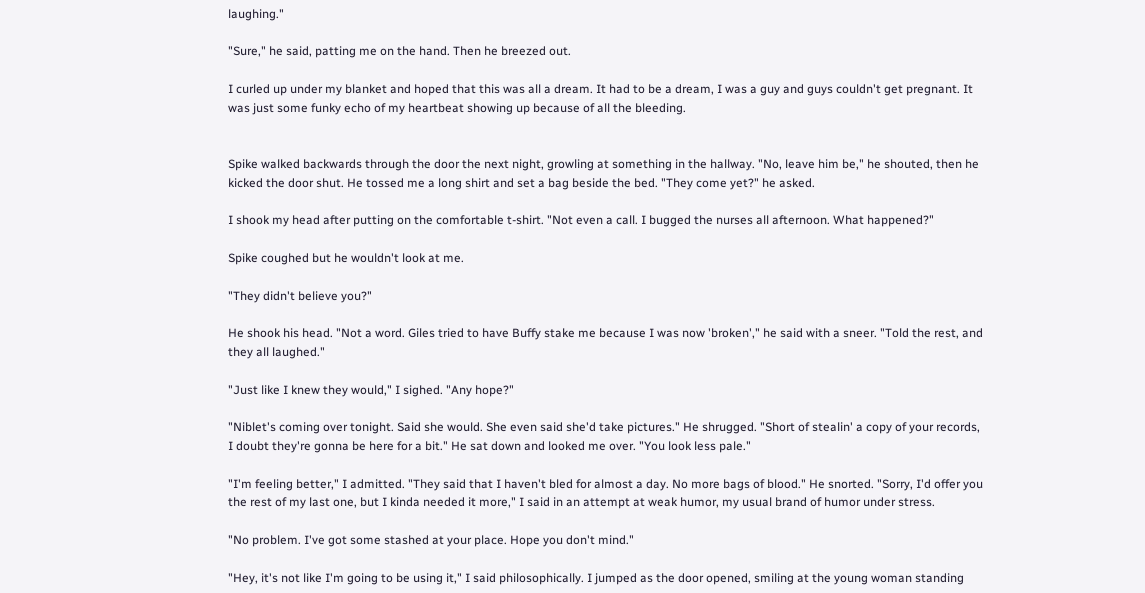laughing."

"Sure," he said, patting me on the hand. Then he breezed out.

I curled up under my blanket and hoped that this was all a dream. It had to be a dream, I was a guy and guys couldn't get pregnant. It was just some funky echo of my heartbeat showing up because of all the bleeding.


Spike walked backwards through the door the next night, growling at something in the hallway. "No, leave him be," he shouted, then he kicked the door shut. He tossed me a long shirt and set a bag beside the bed. "They come yet?" he asked.

I shook my head after putting on the comfortable t-shirt. "Not even a call. I bugged the nurses all afternoon. What happened?"

Spike coughed but he wouldn't look at me.

"They didn't believe you?"

He shook his head. "Not a word. Giles tried to have Buffy stake me because I was now 'broken'," he said with a sneer. "Told the rest, and they all laughed."

"Just like I knew they would," I sighed. "Any hope?"

"Niblet's coming over tonight. Said she would. She even said she'd take pictures." He shrugged. "Short of stealin' a copy of your records, I doubt they're gonna be here for a bit." He sat down and looked me over. "You look less pale."

"I'm feeling better," I admitted. "They said that I haven't bled for almost a day. No more bags of blood." He snorted. "Sorry, I'd offer you the rest of my last one, but I kinda needed it more," I said in an attempt at weak humor, my usual brand of humor under stress.

"No problem. I've got some stashed at your place. Hope you don't mind."

"Hey, it's not like I'm going to be using it," I said philosophically. I jumped as the door opened, smiling at the young woman standing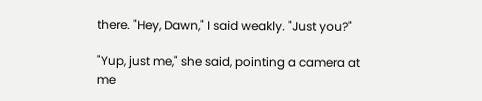there. "Hey, Dawn," I said weakly. "Just you?"

"Yup, just me," she said, pointing a camera at me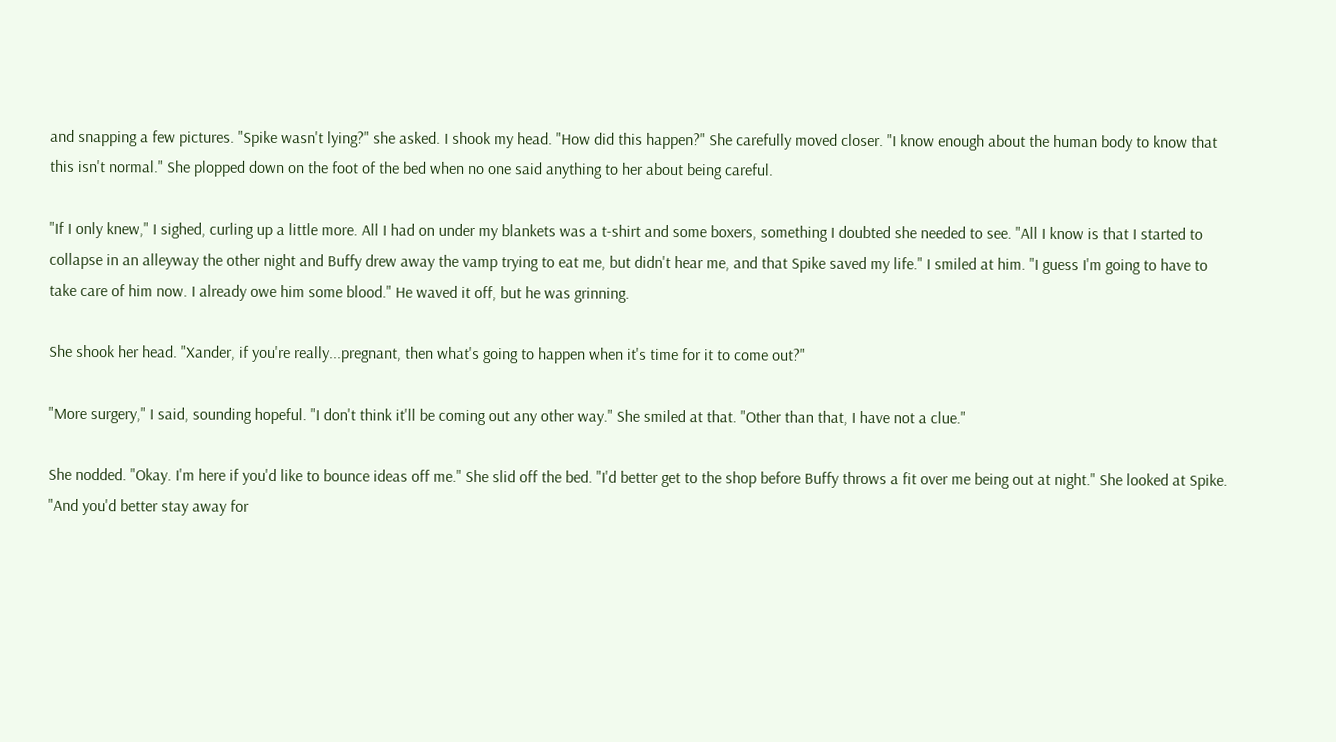and snapping a few pictures. "Spike wasn't lying?" she asked. I shook my head. "How did this happen?" She carefully moved closer. "I know enough about the human body to know that this isn't normal." She plopped down on the foot of the bed when no one said anything to her about being careful.

"If I only knew," I sighed, curling up a little more. All I had on under my blankets was a t-shirt and some boxers, something I doubted she needed to see. "All I know is that I started to collapse in an alleyway the other night and Buffy drew away the vamp trying to eat me, but didn't hear me, and that Spike saved my life." I smiled at him. "I guess I'm going to have to take care of him now. I already owe him some blood." He waved it off, but he was grinning.

She shook her head. "Xander, if you're really...pregnant, then what's going to happen when it's time for it to come out?"

"More surgery," I said, sounding hopeful. "I don't think it'll be coming out any other way." She smiled at that. "Other than that, I have not a clue."

She nodded. "Okay. I'm here if you'd like to bounce ideas off me." She slid off the bed. "I'd better get to the shop before Buffy throws a fit over me being out at night." She looked at Spike. "And you'd better stay away for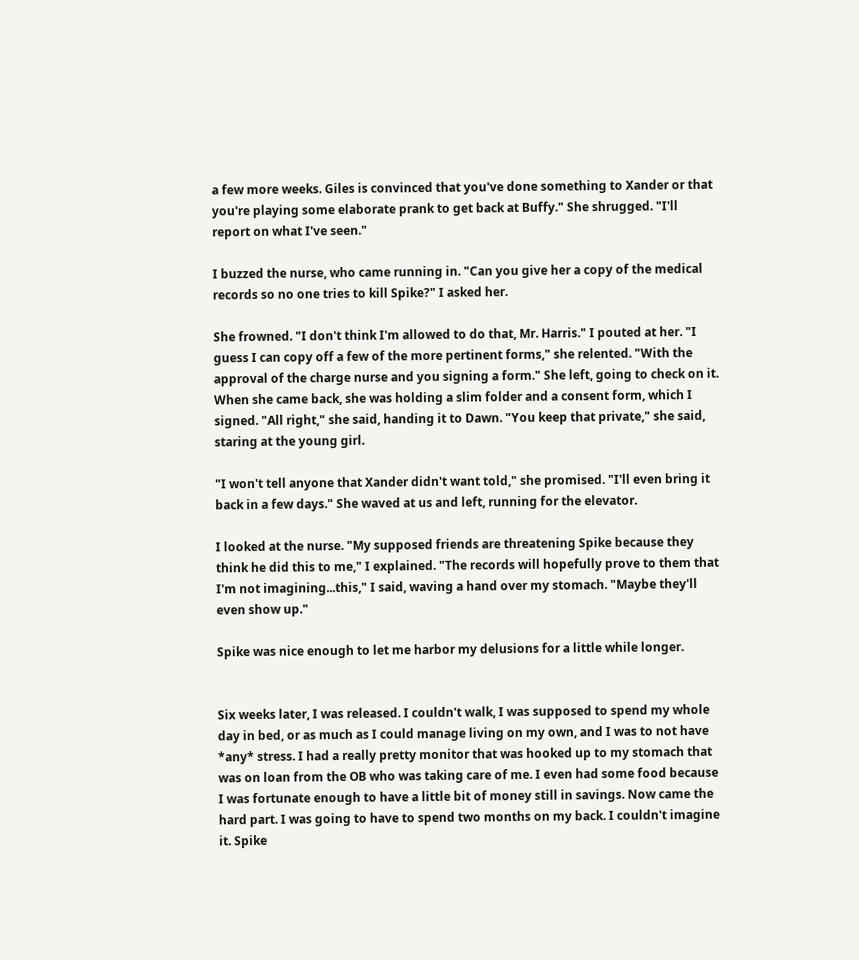a few more weeks. Giles is convinced that you've done something to Xander or that you're playing some elaborate prank to get back at Buffy." She shrugged. "I'll report on what I've seen."

I buzzed the nurse, who came running in. "Can you give her a copy of the medical records so no one tries to kill Spike?" I asked her.

She frowned. "I don't think I'm allowed to do that, Mr. Harris." I pouted at her. "I guess I can copy off a few of the more pertinent forms," she relented. "With the approval of the charge nurse and you signing a form." She left, going to check on it. When she came back, she was holding a slim folder and a consent form, which I signed. "All right," she said, handing it to Dawn. "You keep that private," she said, staring at the young girl.

"I won't tell anyone that Xander didn't want told," she promised. "I'll even bring it back in a few days." She waved at us and left, running for the elevator.

I looked at the nurse. "My supposed friends are threatening Spike because they think he did this to me," I explained. "The records will hopefully prove to them that I'm not imagining...this," I said, waving a hand over my stomach. "Maybe they'll even show up."

Spike was nice enough to let me harbor my delusions for a little while longer.


Six weeks later, I was released. I couldn't walk, I was supposed to spend my whole day in bed, or as much as I could manage living on my own, and I was to not have *any* stress. I had a really pretty monitor that was hooked up to my stomach that was on loan from the OB who was taking care of me. I even had some food because I was fortunate enough to have a little bit of money still in savings. Now came the hard part. I was going to have to spend two months on my back. I couldn't imagine it. Spike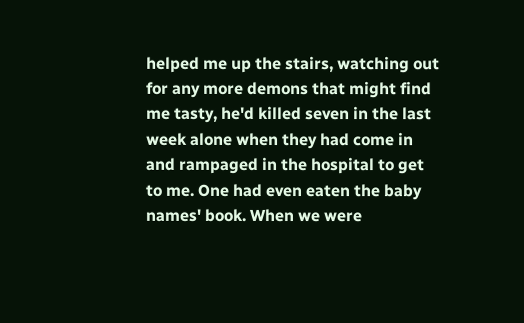helped me up the stairs, watching out for any more demons that might find me tasty, he'd killed seven in the last week alone when they had come in and rampaged in the hospital to get to me. One had even eaten the baby names' book. When we were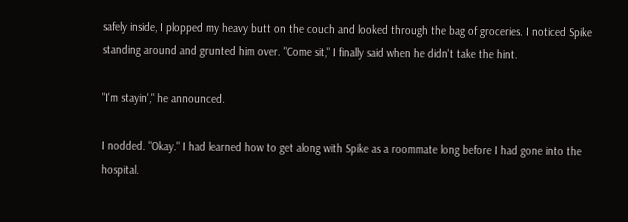safely inside, I plopped my heavy butt on the couch and looked through the bag of groceries. I noticed Spike standing around and grunted him over. "Come sit," I finally said when he didn't take the hint.

"I'm stayin'," he announced.

I nodded. "Okay." I had learned how to get along with Spike as a roommate long before I had gone into the hospital.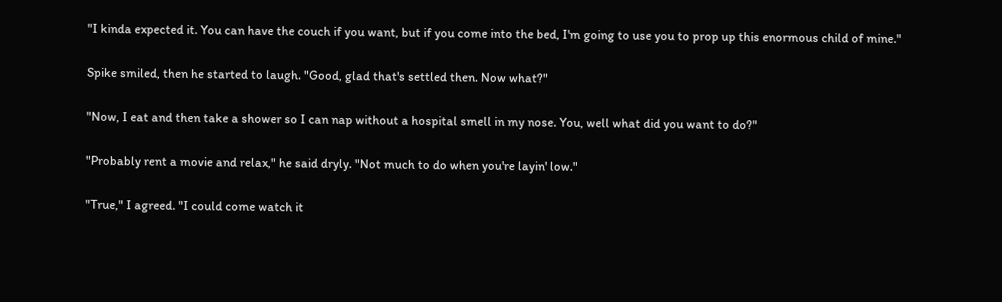"I kinda expected it. You can have the couch if you want, but if you come into the bed, I'm going to use you to prop up this enormous child of mine."

Spike smiled, then he started to laugh. "Good, glad that's settled then. Now what?"

"Now, I eat and then take a shower so I can nap without a hospital smell in my nose. You, well what did you want to do?"

"Probably rent a movie and relax," he said dryly. "Not much to do when you're layin' low."

"True," I agreed. "I could come watch it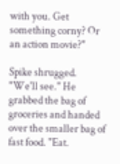with you. Get something corny? Or an action movie?"

Spike shrugged. "We'll see." He grabbed the bag of groceries and handed over the smaller bag of fast food. "Eat.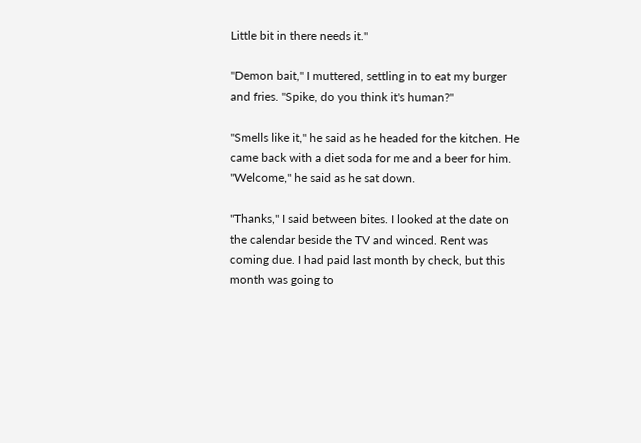Little bit in there needs it."

"Demon bait," I muttered, settling in to eat my burger and fries. "Spike, do you think it's human?"

"Smells like it," he said as he headed for the kitchen. He came back with a diet soda for me and a beer for him. "Welcome," he said as he sat down.

"Thanks," I said between bites. I looked at the date on the calendar beside the TV and winced. Rent was coming due. I had paid last month by check, but this month was going to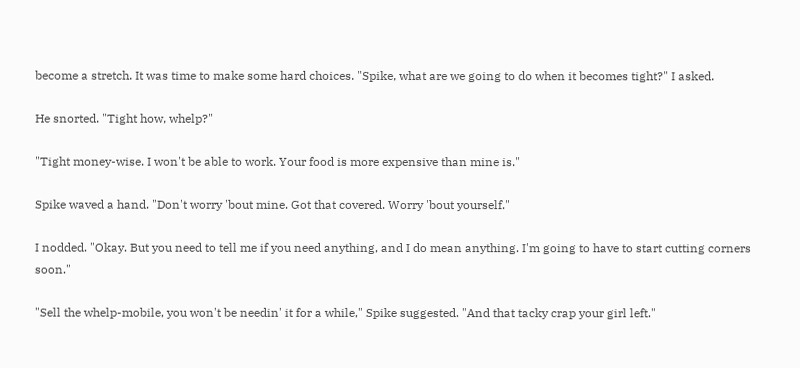become a stretch. It was time to make some hard choices. "Spike, what are we going to do when it becomes tight?" I asked.

He snorted. "Tight how, whelp?"

"Tight money-wise. I won't be able to work. Your food is more expensive than mine is."

Spike waved a hand. "Don't worry 'bout mine. Got that covered. Worry 'bout yourself."

I nodded. "Okay. But you need to tell me if you need anything, and I do mean anything. I'm going to have to start cutting corners soon."

"Sell the whelp-mobile, you won't be needin' it for a while," Spike suggested. "And that tacky crap your girl left."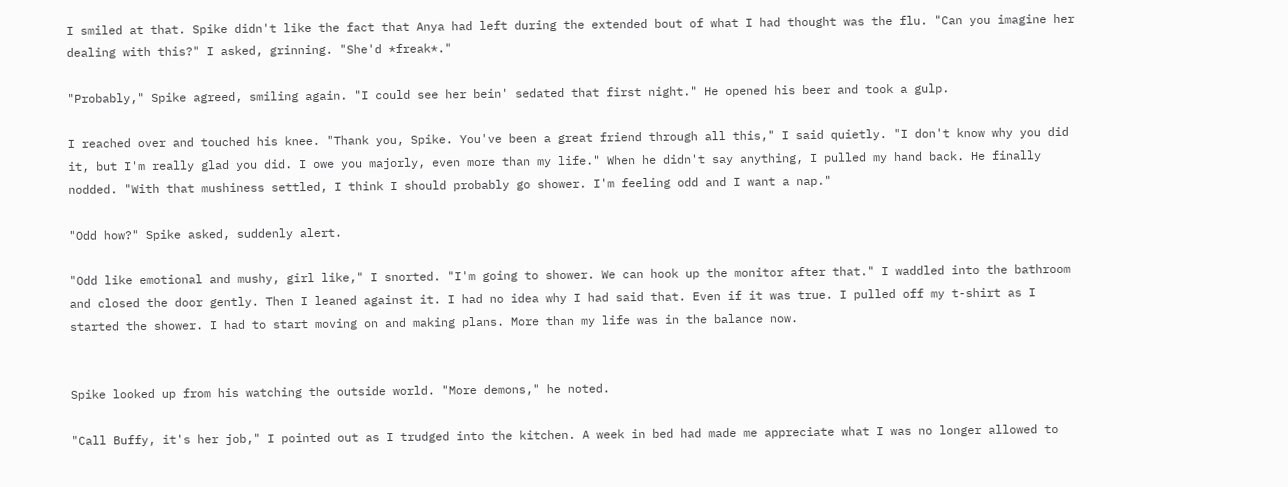I smiled at that. Spike didn't like the fact that Anya had left during the extended bout of what I had thought was the flu. "Can you imagine her dealing with this?" I asked, grinning. "She'd *freak*."

"Probably," Spike agreed, smiling again. "I could see her bein' sedated that first night." He opened his beer and took a gulp.

I reached over and touched his knee. "Thank you, Spike. You've been a great friend through all this," I said quietly. "I don't know why you did it, but I'm really glad you did. I owe you majorly, even more than my life." When he didn't say anything, I pulled my hand back. He finally nodded. "With that mushiness settled, I think I should probably go shower. I'm feeling odd and I want a nap."

"Odd how?" Spike asked, suddenly alert.

"Odd like emotional and mushy, girl like," I snorted. "I'm going to shower. We can hook up the monitor after that." I waddled into the bathroom and closed the door gently. Then I leaned against it. I had no idea why I had said that. Even if it was true. I pulled off my t-shirt as I started the shower. I had to start moving on and making plans. More than my life was in the balance now.


Spike looked up from his watching the outside world. "More demons," he noted.

"Call Buffy, it's her job," I pointed out as I trudged into the kitchen. A week in bed had made me appreciate what I was no longer allowed to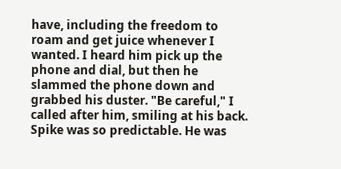have, including the freedom to roam and get juice whenever I wanted. I heard him pick up the phone and dial, but then he slammed the phone down and grabbed his duster. "Be careful," I called after him, smiling at his back. Spike was so predictable. He was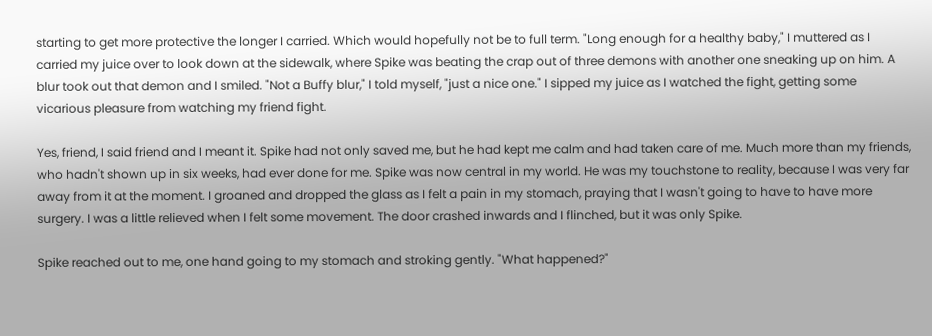starting to get more protective the longer I carried. Which would hopefully not be to full term. "Long enough for a healthy baby," I muttered as I carried my juice over to look down at the sidewalk, where Spike was beating the crap out of three demons with another one sneaking up on him. A blur took out that demon and I smiled. "Not a Buffy blur," I told myself, "just a nice one." I sipped my juice as I watched the fight, getting some vicarious pleasure from watching my friend fight.

Yes, friend, I said friend and I meant it. Spike had not only saved me, but he had kept me calm and had taken care of me. Much more than my friends, who hadn't shown up in six weeks, had ever done for me. Spike was now central in my world. He was my touchstone to reality, because I was very far away from it at the moment. I groaned and dropped the glass as I felt a pain in my stomach, praying that I wasn't going to have to have more surgery. I was a little relieved when I felt some movement. The door crashed inwards and I flinched, but it was only Spike.

Spike reached out to me, one hand going to my stomach and stroking gently. "What happened?"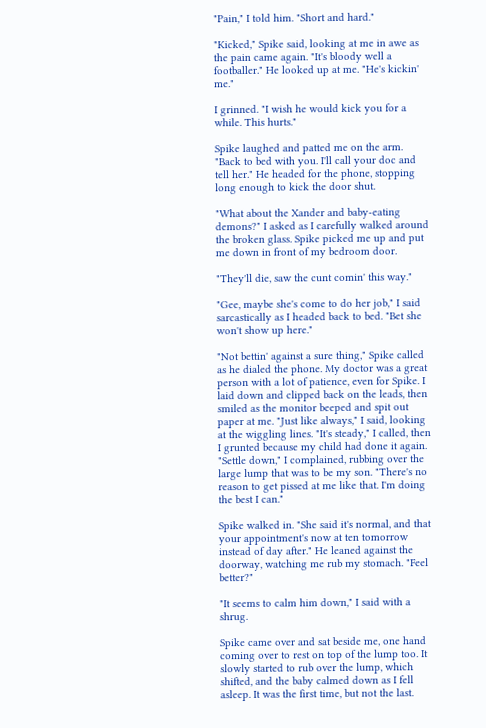"Pain," I told him. "Short and hard."

"Kicked," Spike said, looking at me in awe as the pain came again. "It's bloody well a footballer." He looked up at me. "He's kickin' me."

I grinned. "I wish he would kick you for a while. This hurts."

Spike laughed and patted me on the arm. "Back to bed with you. I'll call your doc and tell her." He headed for the phone, stopping long enough to kick the door shut.

"What about the Xander and baby-eating demons?" I asked as I carefully walked around the broken glass. Spike picked me up and put me down in front of my bedroom door.

"They'll die, saw the cunt comin' this way."

"Gee, maybe she's come to do her job," I said sarcastically as I headed back to bed. "Bet she won't show up here."

"Not bettin' against a sure thing," Spike called as he dialed the phone. My doctor was a great person with a lot of patience, even for Spike. I laid down and clipped back on the leads, then smiled as the monitor beeped and spit out paper at me. "Just like always," I said, looking at the wiggling lines. "It's steady," I called, then I grunted because my child had done it again. "Settle down," I complained, rubbing over the large lump that was to be my son. "There's no reason to get pissed at me like that. I'm doing the best I can."

Spike walked in. "She said it's normal, and that your appointment's now at ten tomorrow instead of day after." He leaned against the doorway, watching me rub my stomach. "Feel better?"

"It seems to calm him down," I said with a shrug.

Spike came over and sat beside me, one hand coming over to rest on top of the lump too. It slowly started to rub over the lump, which shifted, and the baby calmed down as I fell asleep. It was the first time, but not the last.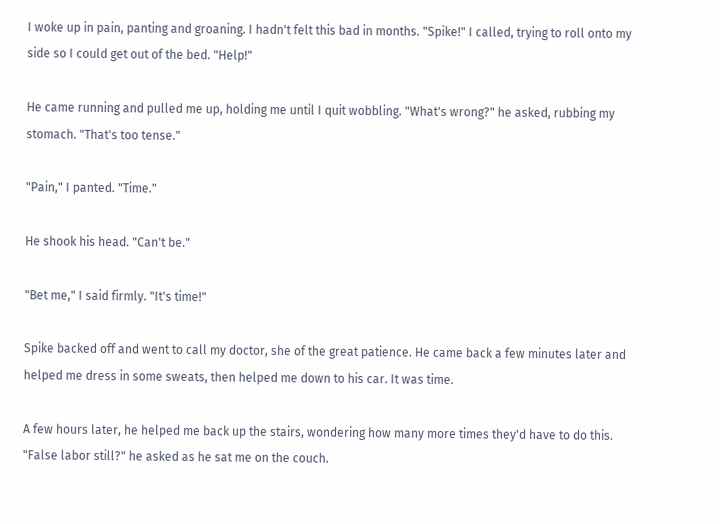I woke up in pain, panting and groaning. I hadn't felt this bad in months. "Spike!" I called, trying to roll onto my side so I could get out of the bed. "Help!"

He came running and pulled me up, holding me until I quit wobbling. "What's wrong?" he asked, rubbing my stomach. "That's too tense."

"Pain," I panted. "Time."

He shook his head. "Can't be."

"Bet me," I said firmly. "It's time!"

Spike backed off and went to call my doctor, she of the great patience. He came back a few minutes later and helped me dress in some sweats, then helped me down to his car. It was time.

A few hours later, he helped me back up the stairs, wondering how many more times they'd have to do this. "False labor still?" he asked as he sat me on the couch.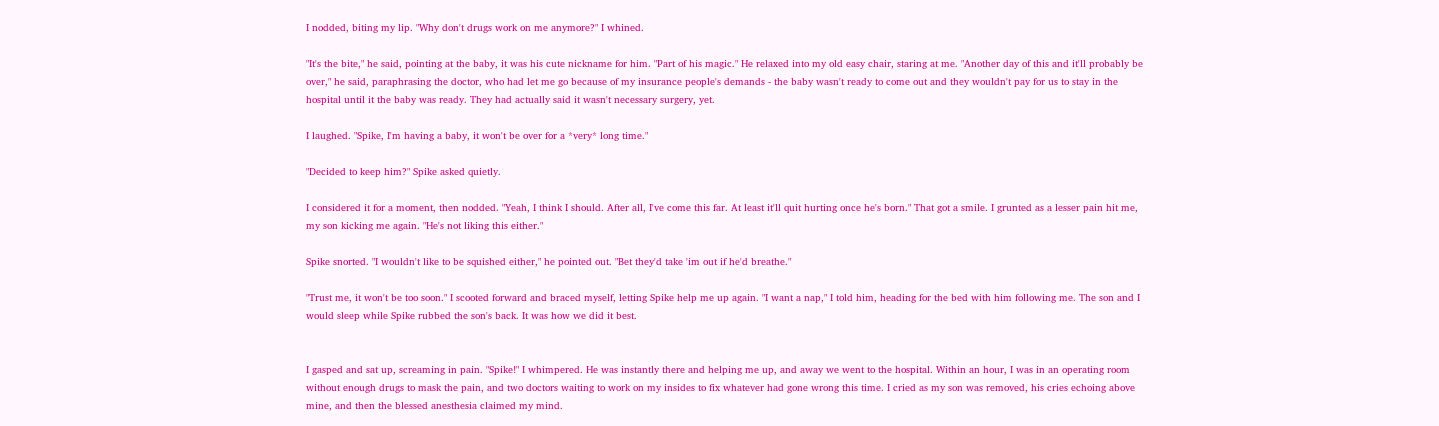I nodded, biting my lip. "Why don't drugs work on me anymore?" I whined.

"It's the bite," he said, pointing at the baby, it was his cute nickname for him. "Part of his magic." He relaxed into my old easy chair, staring at me. "Another day of this and it'll probably be over," he said, paraphrasing the doctor, who had let me go because of my insurance people's demands - the baby wasn't ready to come out and they wouldn't pay for us to stay in the hospital until it the baby was ready. They had actually said it wasn't necessary surgery, yet.

I laughed. "Spike, I'm having a baby, it won't be over for a *very* long time."

"Decided to keep him?" Spike asked quietly.

I considered it for a moment, then nodded. "Yeah, I think I should. After all, I've come this far. At least it'll quit hurting once he's born." That got a smile. I grunted as a lesser pain hit me, my son kicking me again. "He's not liking this either."

Spike snorted. "I wouldn't like to be squished either," he pointed out. "Bet they'd take 'im out if he'd breathe."

"Trust me, it won't be too soon." I scooted forward and braced myself, letting Spike help me up again. "I want a nap," I told him, heading for the bed with him following me. The son and I would sleep while Spike rubbed the son's back. It was how we did it best.


I gasped and sat up, screaming in pain. "Spike!" I whimpered. He was instantly there and helping me up, and away we went to the hospital. Within an hour, I was in an operating room without enough drugs to mask the pain, and two doctors waiting to work on my insides to fix whatever had gone wrong this time. I cried as my son was removed, his cries echoing above mine, and then the blessed anesthesia claimed my mind.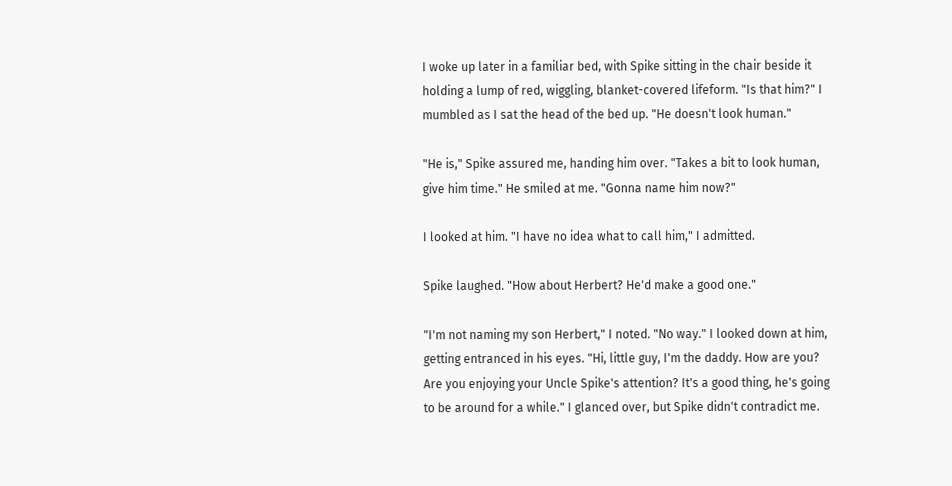I woke up later in a familiar bed, with Spike sitting in the chair beside it holding a lump of red, wiggling, blanket-covered lifeform. "Is that him?" I mumbled as I sat the head of the bed up. "He doesn't look human."

"He is," Spike assured me, handing him over. "Takes a bit to look human, give him time." He smiled at me. "Gonna name him now?"

I looked at him. "I have no idea what to call him," I admitted.

Spike laughed. "How about Herbert? He'd make a good one."

"I'm not naming my son Herbert," I noted. "No way." I looked down at him, getting entranced in his eyes. "Hi, little guy, I'm the daddy. How are you? Are you enjoying your Uncle Spike's attention? It's a good thing, he's going to be around for a while." I glanced over, but Spike didn't contradict me.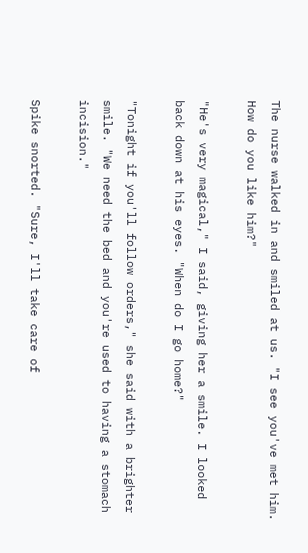The nurse walked in and smiled at us. "I see you've met him. How do you like him?"

"He's very magical," I said, giving her a smile. I looked back down at his eyes. "When do I go home?"

"Tonight if you'll follow orders," she said with a brighter smile. "We need the bed and you're used to having a stomach incision."

Spike snorted. "Sure, I'll take care of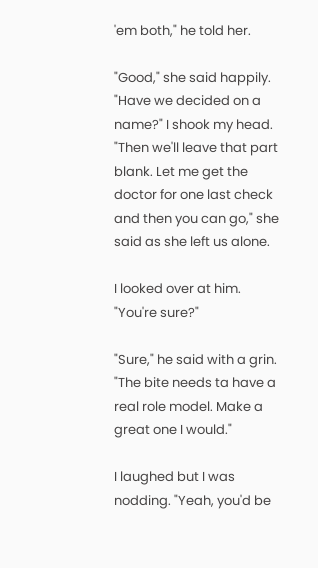'em both," he told her.

"Good," she said happily. "Have we decided on a name?" I shook my head. "Then we'll leave that part blank. Let me get the doctor for one last check and then you can go," she said as she left us alone.

I looked over at him. "You're sure?"

"Sure," he said with a grin. "The bite needs ta have a real role model. Make a great one I would."

I laughed but I was nodding. "Yeah, you'd be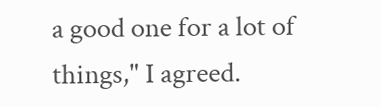a good one for a lot of things," I agreed.